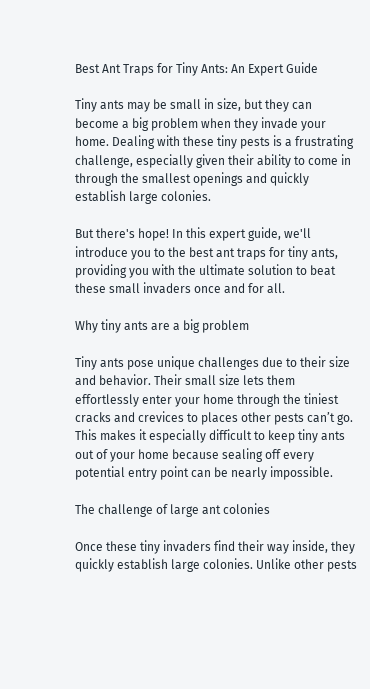Best Ant Traps for Tiny Ants: An Expert Guide

Tiny ants may be small in size, but they can become a big problem when they invade your home. Dealing with these tiny pests is a frustrating challenge, especially given their ability to come in through the smallest openings and quickly establish large colonies.

But there's hope! In this expert guide, we'll introduce you to the best ant traps for tiny ants, providing you with the ultimate solution to beat these small invaders once and for all.

Why tiny ants are a big problem

Tiny ants pose unique challenges due to their size and behavior. Their small size lets them effortlessly enter your home through the tiniest cracks and crevices to places other pests can’t go. This makes it especially difficult to keep tiny ants out of your home because sealing off every potential entry point can be nearly impossible.

The challenge of large ant colonies

Once these tiny invaders find their way inside, they quickly establish large colonies. Unlike other pests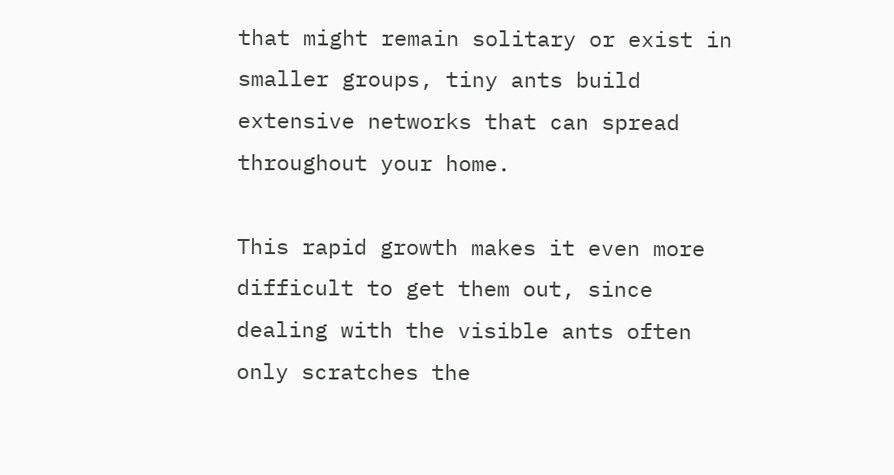that might remain solitary or exist in smaller groups, tiny ants build extensive networks that can spread throughout your home.

This rapid growth makes it even more difficult to get them out, since dealing with the visible ants often only scratches the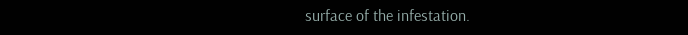surface of the infestation.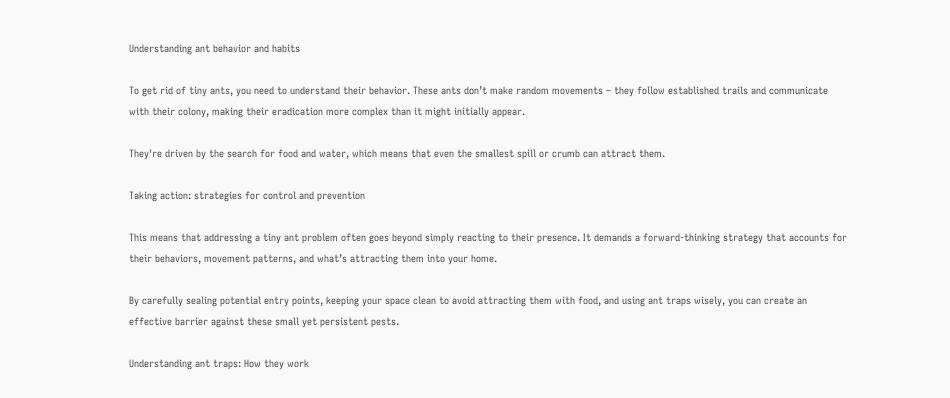Understanding ant behavior and habits

To get rid of tiny ants, you need to understand their behavior. These ants don’t make random movements – they follow established trails and communicate with their colony, making their eradication more complex than it might initially appear.

They're driven by the search for food and water, which means that even the smallest spill or crumb can attract them.

Taking action: strategies for control and prevention

This means that addressing a tiny ant problem often goes beyond simply reacting to their presence. It demands a forward-thinking strategy that accounts for their behaviors, movement patterns, and what’s attracting them into your home.

By carefully sealing potential entry points, keeping your space clean to avoid attracting them with food, and using ant traps wisely, you can create an effective barrier against these small yet persistent pests.

Understanding ant traps: How they work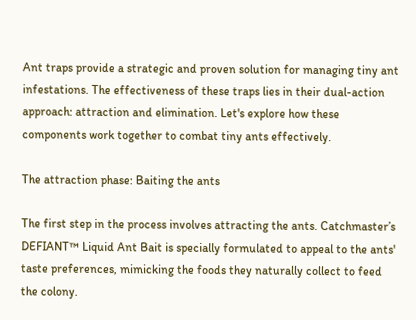Ant traps provide a strategic and proven solution for managing tiny ant infestations. The effectiveness of these traps lies in their dual-action approach: attraction and elimination. Let's explore how these components work together to combat tiny ants effectively.

The attraction phase: Baiting the ants

The first step in the process involves attracting the ants. Catchmaster’s DEFIANT™ Liquid Ant Bait is specially formulated to appeal to the ants' taste preferences, mimicking the foods they naturally collect to feed the colony.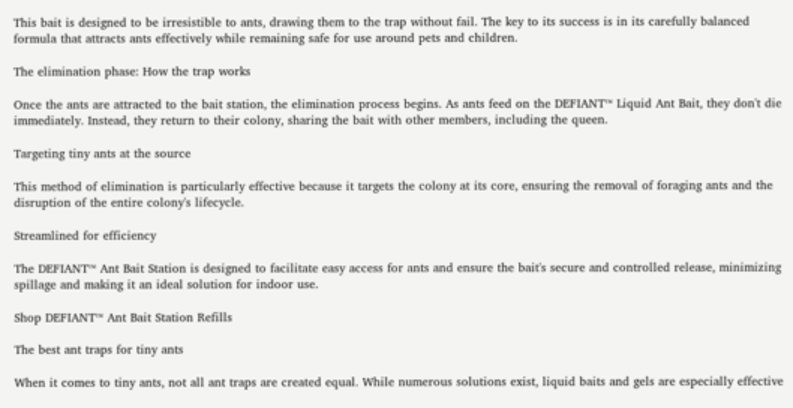This bait is designed to be irresistible to ants, drawing them to the trap without fail. The key to its success is in its carefully balanced formula that attracts ants effectively while remaining safe for use around pets and children.

The elimination phase: How the trap works

Once the ants are attracted to the bait station, the elimination process begins. As ants feed on the DEFIANT™ Liquid Ant Bait, they don't die immediately. Instead, they return to their colony, sharing the bait with other members, including the queen.

Targeting tiny ants at the source

This method of elimination is particularly effective because it targets the colony at its core, ensuring the removal of foraging ants and the disruption of the entire colony's lifecycle.

Streamlined for efficiency

The DEFIANT™ Ant Bait Station is designed to facilitate easy access for ants and ensure the bait's secure and controlled release, minimizing spillage and making it an ideal solution for indoor use.

Shop DEFIANT™ Ant Bait Station Refills

The best ant traps for tiny ants

When it comes to tiny ants, not all ant traps are created equal. While numerous solutions exist, liquid baits and gels are especially effective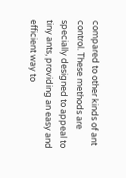compared to other kinds of ant control. These methods are specially designed to appeal to tiny ants, providing an easy and efficient way to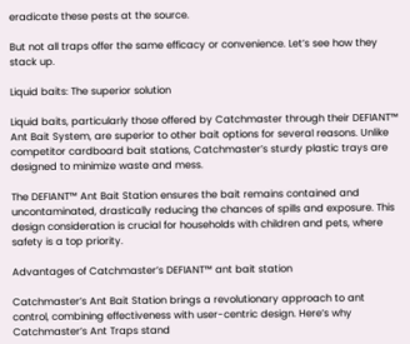eradicate these pests at the source.

But not all traps offer the same efficacy or convenience. Let’s see how they stack up.

Liquid baits: The superior solution

Liquid baits, particularly those offered by Catchmaster through their DEFIANT™ Ant Bait System, are superior to other bait options for several reasons. Unlike competitor cardboard bait stations, Catchmaster’s sturdy plastic trays are designed to minimize waste and mess.

The DEFIANT™ Ant Bait Station ensures the bait remains contained and uncontaminated, drastically reducing the chances of spills and exposure. This design consideration is crucial for households with children and pets, where safety is a top priority.

Advantages of Catchmaster’s DEFIANT™ ant bait station

Catchmaster’s Ant Bait Station brings a revolutionary approach to ant control, combining effectiveness with user-centric design. Here’s why Catchmaster’s Ant Traps stand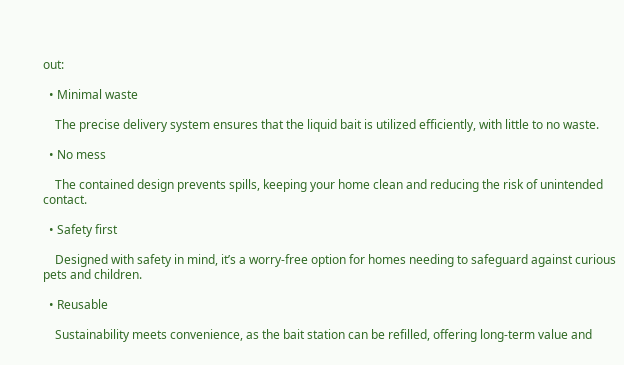out:

  • Minimal waste

    The precise delivery system ensures that the liquid bait is utilized efficiently, with little to no waste.

  • No mess

    The contained design prevents spills, keeping your home clean and reducing the risk of unintended contact.

  • Safety first

    Designed with safety in mind, it’s a worry-free option for homes needing to safeguard against curious pets and children.

  • Reusable

    Sustainability meets convenience, as the bait station can be refilled, offering long-term value and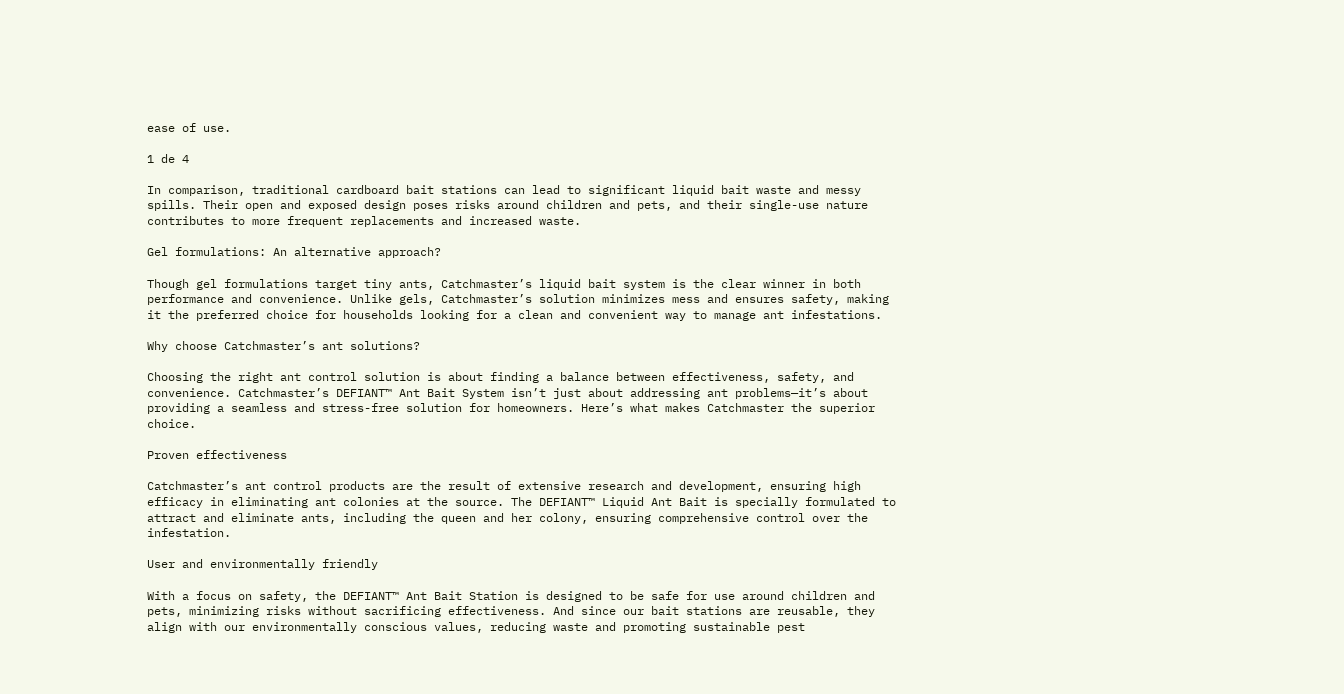ease of use.

1 de 4

In comparison, traditional cardboard bait stations can lead to significant liquid bait waste and messy spills. Their open and exposed design poses risks around children and pets, and their single-use nature contributes to more frequent replacements and increased waste.

Gel formulations: An alternative approach?

Though gel formulations target tiny ants, Catchmaster’s liquid bait system is the clear winner in both performance and convenience. Unlike gels, Catchmaster’s solution minimizes mess and ensures safety, making it the preferred choice for households looking for a clean and convenient way to manage ant infestations.

Why choose Catchmaster’s ant solutions?

Choosing the right ant control solution is about finding a balance between effectiveness, safety, and convenience. Catchmaster’s DEFIANT™ Ant Bait System isn’t just about addressing ant problems—it’s about providing a seamless and stress-free solution for homeowners. Here’s what makes Catchmaster the superior choice.

Proven effectiveness

Catchmaster’s ant control products are the result of extensive research and development, ensuring high efficacy in eliminating ant colonies at the source. The DEFIANT™ Liquid Ant Bait is specially formulated to attract and eliminate ants, including the queen and her colony, ensuring comprehensive control over the infestation.

User and environmentally friendly

With a focus on safety, the DEFIANT™ Ant Bait Station is designed to be safe for use around children and pets, minimizing risks without sacrificing effectiveness. And since our bait stations are reusable, they align with our environmentally conscious values, reducing waste and promoting sustainable pest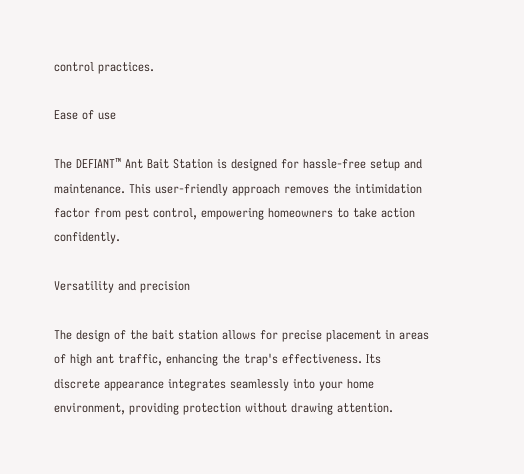control practices.

Ease of use

The DEFIANT™ Ant Bait Station is designed for hassle-free setup and maintenance. This user-friendly approach removes the intimidation factor from pest control, empowering homeowners to take action confidently.

Versatility and precision

The design of the bait station allows for precise placement in areas of high ant traffic, enhancing the trap's effectiveness. Its discrete appearance integrates seamlessly into your home environment, providing protection without drawing attention.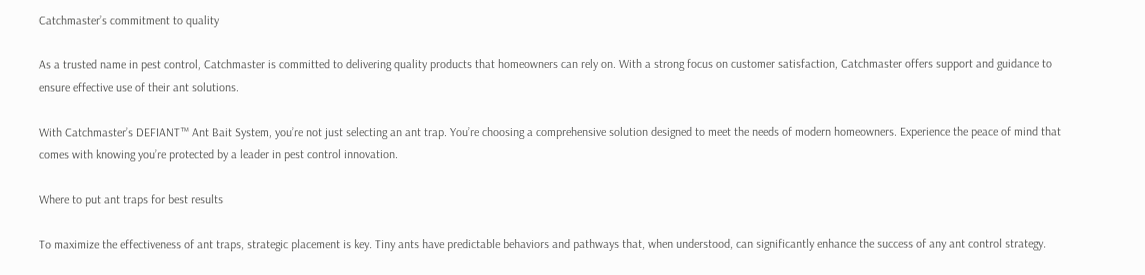Catchmaster’s commitment to quality

As a trusted name in pest control, Catchmaster is committed to delivering quality products that homeowners can rely on. With a strong focus on customer satisfaction, Catchmaster offers support and guidance to ensure effective use of their ant solutions.

With Catchmaster’s DEFIANT™ Ant Bait System, you’re not just selecting an ant trap. You’re choosing a comprehensive solution designed to meet the needs of modern homeowners. Experience the peace of mind that comes with knowing you’re protected by a leader in pest control innovation.

Where to put ant traps for best results

To maximize the effectiveness of ant traps, strategic placement is key. Tiny ants have predictable behaviors and pathways that, when understood, can significantly enhance the success of any ant control strategy.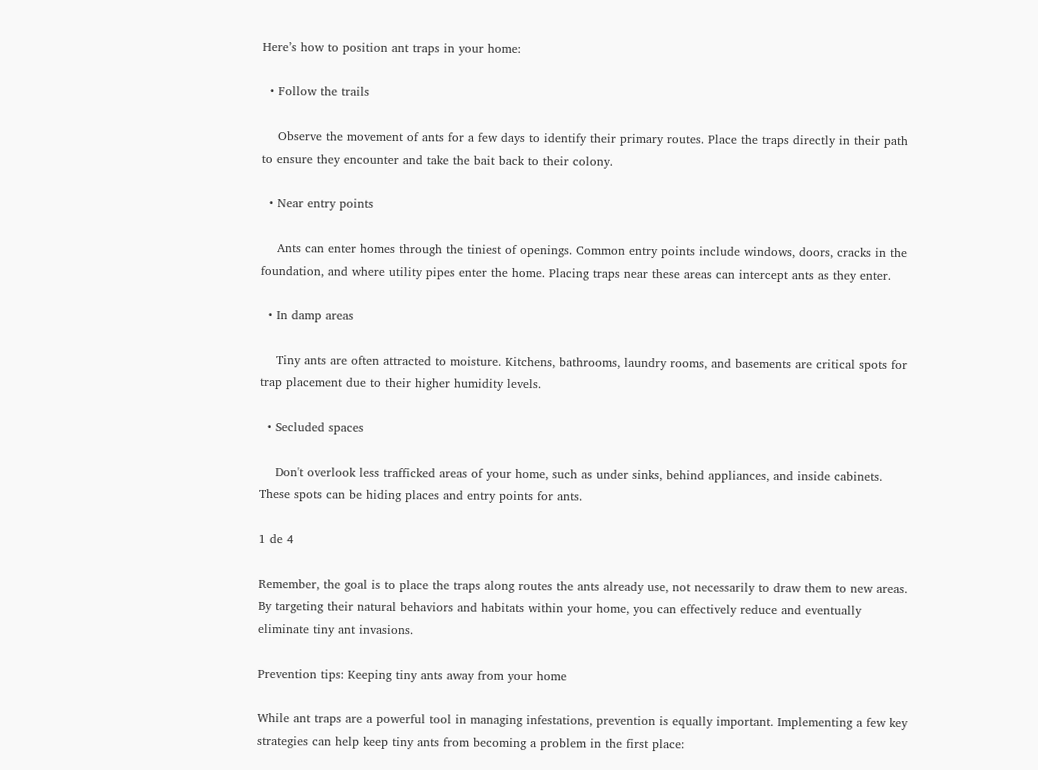Here’s how to position ant traps in your home:

  • Follow the trails

    Observe the movement of ants for a few days to identify their primary routes. Place the traps directly in their path to ensure they encounter and take the bait back to their colony.

  • Near entry points

    Ants can enter homes through the tiniest of openings. Common entry points include windows, doors, cracks in the foundation, and where utility pipes enter the home. Placing traps near these areas can intercept ants as they enter.

  • In damp areas

    Tiny ants are often attracted to moisture. Kitchens, bathrooms, laundry rooms, and basements are critical spots for trap placement due to their higher humidity levels.

  • Secluded spaces

    Don't overlook less trafficked areas of your home, such as under sinks, behind appliances, and inside cabinets. These spots can be hiding places and entry points for ants.

1 de 4

Remember, the goal is to place the traps along routes the ants already use, not necessarily to draw them to new areas. By targeting their natural behaviors and habitats within your home, you can effectively reduce and eventually eliminate tiny ant invasions.

Prevention tips: Keeping tiny ants away from your home

While ant traps are a powerful tool in managing infestations, prevention is equally important. Implementing a few key strategies can help keep tiny ants from becoming a problem in the first place: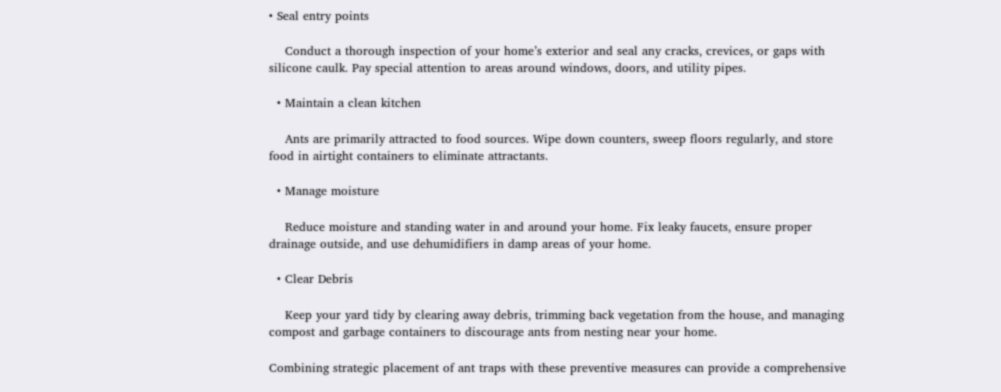• Seal entry points

    Conduct a thorough inspection of your home’s exterior and seal any cracks, crevices, or gaps with silicone caulk. Pay special attention to areas around windows, doors, and utility pipes.

  • Maintain a clean kitchen

    Ants are primarily attracted to food sources. Wipe down counters, sweep floors regularly, and store food in airtight containers to eliminate attractants.

  • Manage moisture

    Reduce moisture and standing water in and around your home. Fix leaky faucets, ensure proper drainage outside, and use dehumidifiers in damp areas of your home.

  • Clear Debris

    Keep your yard tidy by clearing away debris, trimming back vegetation from the house, and managing compost and garbage containers to discourage ants from nesting near your home.

Combining strategic placement of ant traps with these preventive measures can provide a comprehensive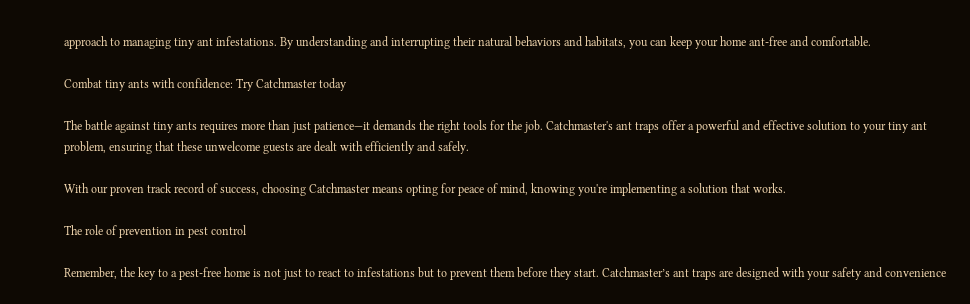approach to managing tiny ant infestations. By understanding and interrupting their natural behaviors and habitats, you can keep your home ant-free and comfortable.

Combat tiny ants with confidence: Try Catchmaster today

The battle against tiny ants requires more than just patience—it demands the right tools for the job. Catchmaster's ant traps offer a powerful and effective solution to your tiny ant problem, ensuring that these unwelcome guests are dealt with efficiently and safely.

With our proven track record of success, choosing Catchmaster means opting for peace of mind, knowing you're implementing a solution that works.

The role of prevention in pest control

Remember, the key to a pest-free home is not just to react to infestations but to prevent them before they start. Catchmaster’s ant traps are designed with your safety and convenience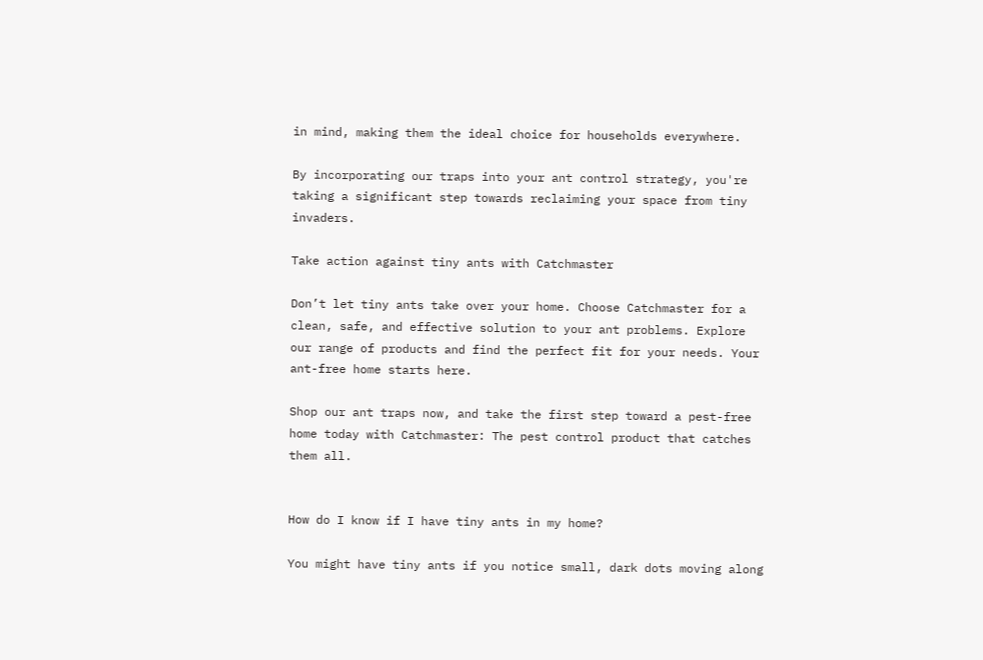in mind, making them the ideal choice for households everywhere.

By incorporating our traps into your ant control strategy, you're taking a significant step towards reclaiming your space from tiny invaders.

Take action against tiny ants with Catchmaster

Don’t let tiny ants take over your home. Choose Catchmaster for a clean, safe, and effective solution to your ant problems. Explore our range of products and find the perfect fit for your needs. Your ant-free home starts here.

Shop our ant traps now, and take the first step toward a pest-free home today with Catchmaster: The pest control product that catches them all.


How do I know if I have tiny ants in my home?

You might have tiny ants if you notice small, dark dots moving along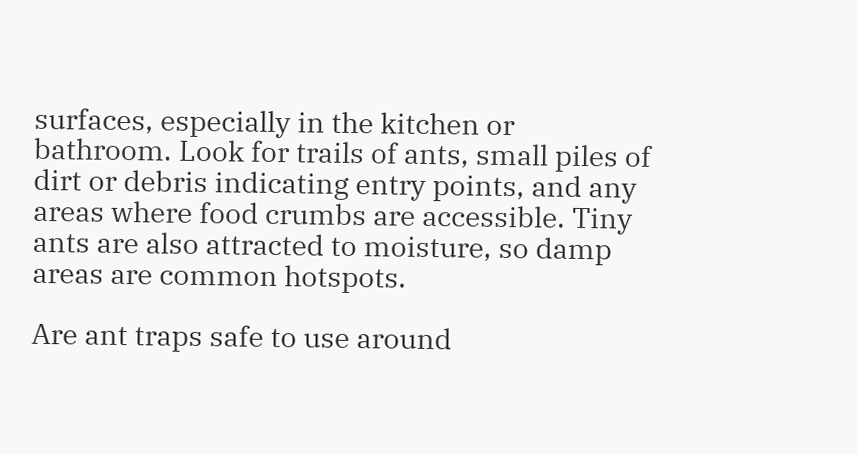surfaces, especially in the kitchen or bathroom. Look for trails of ants, small piles of dirt or debris indicating entry points, and any areas where food crumbs are accessible. Tiny ants are also attracted to moisture, so damp areas are common hotspots.

Are ant traps safe to use around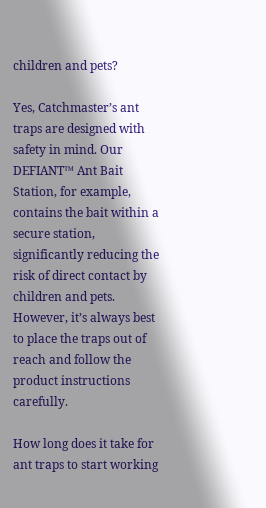children and pets?

Yes, Catchmaster’s ant traps are designed with safety in mind. Our DEFIANT™ Ant Bait Station, for example, contains the bait within a secure station, significantly reducing the risk of direct contact by children and pets. However, it’s always best to place the traps out of reach and follow the product instructions carefully.

How long does it take for ant traps to start working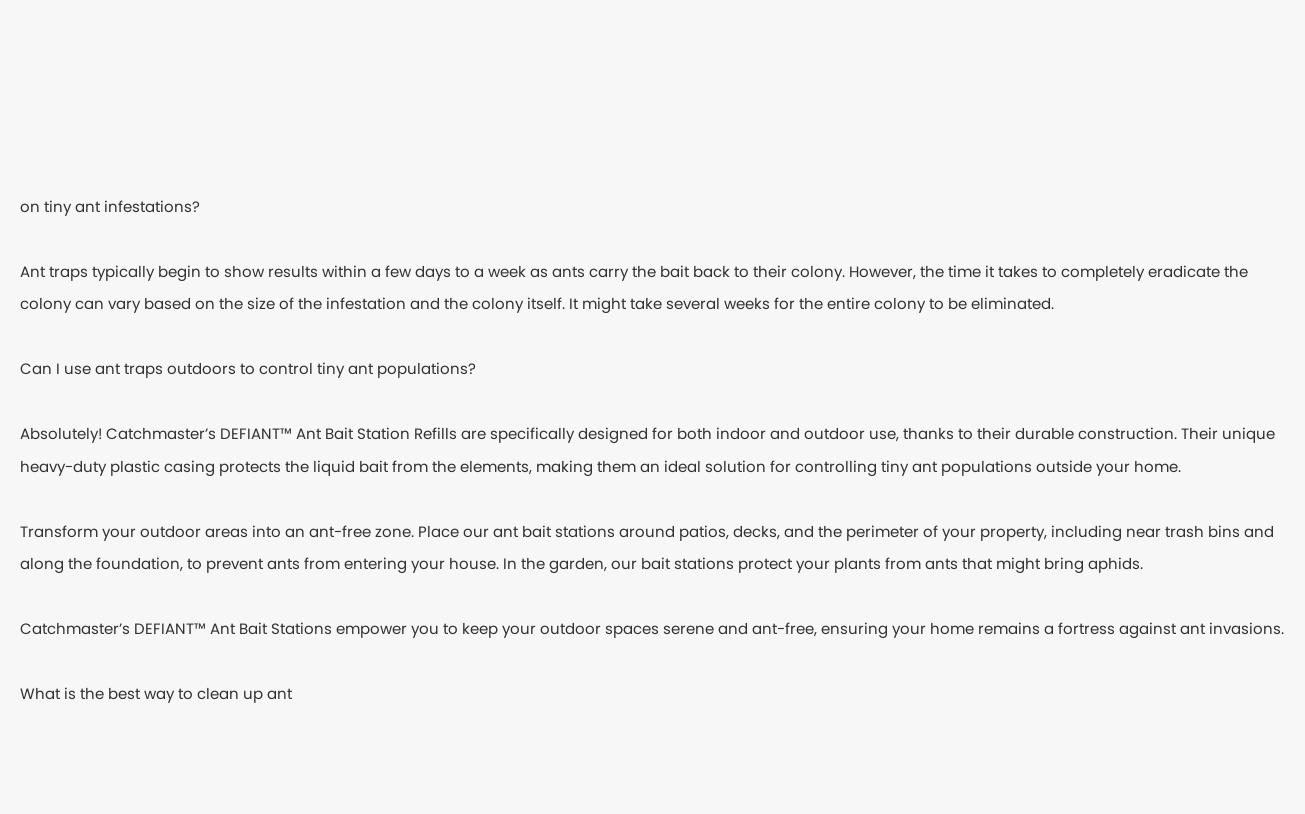on tiny ant infestations?

Ant traps typically begin to show results within a few days to a week as ants carry the bait back to their colony. However, the time it takes to completely eradicate the colony can vary based on the size of the infestation and the colony itself. It might take several weeks for the entire colony to be eliminated.

Can I use ant traps outdoors to control tiny ant populations?

Absolutely! Catchmaster’s DEFIANT™ Ant Bait Station Refills are specifically designed for both indoor and outdoor use, thanks to their durable construction. Their unique heavy-duty plastic casing protects the liquid bait from the elements, making them an ideal solution for controlling tiny ant populations outside your home.

Transform your outdoor areas into an ant-free zone. Place our ant bait stations around patios, decks, and the perimeter of your property, including near trash bins and along the foundation, to prevent ants from entering your house. In the garden, our bait stations protect your plants from ants that might bring aphids.

Catchmaster’s DEFIANT™ Ant Bait Stations empower you to keep your outdoor spaces serene and ant-free, ensuring your home remains a fortress against ant invasions.

What is the best way to clean up ant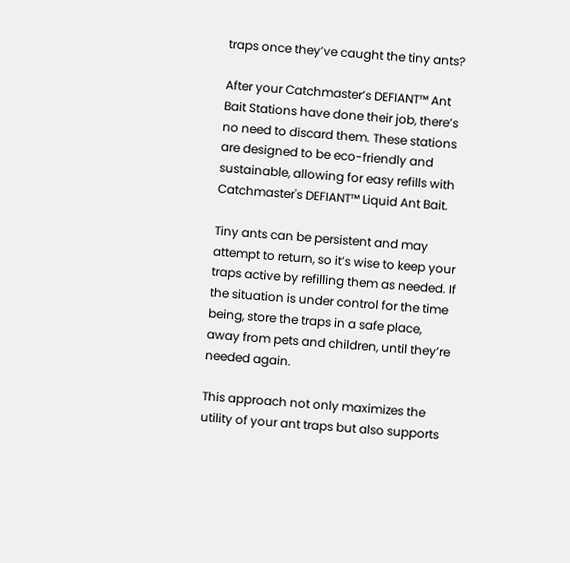traps once they’ve caught the tiny ants?

After your Catchmaster’s DEFIANT™ Ant Bait Stations have done their job, there’s no need to discard them. These stations are designed to be eco-friendly and sustainable, allowing for easy refills with Catchmaster's DEFIANT™ Liquid Ant Bait.

Tiny ants can be persistent and may attempt to return, so it’s wise to keep your traps active by refilling them as needed. If the situation is under control for the time being, store the traps in a safe place, away from pets and children, until they’re needed again.

This approach not only maximizes the utility of your ant traps but also supports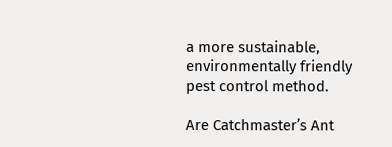a more sustainable, environmentally friendly pest control method.

Are Catchmaster’s Ant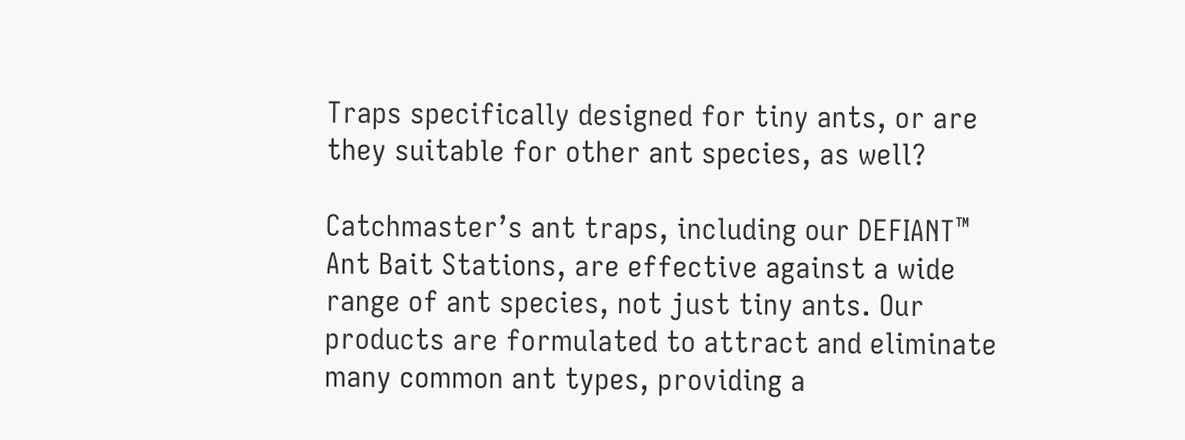Traps specifically designed for tiny ants, or are they suitable for other ant species, as well?

Catchmaster’s ant traps, including our DEFIANT™ Ant Bait Stations, are effective against a wide range of ant species, not just tiny ants. Our products are formulated to attract and eliminate many common ant types, providing a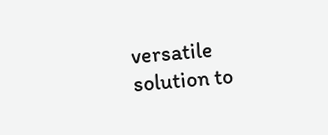versatile solution to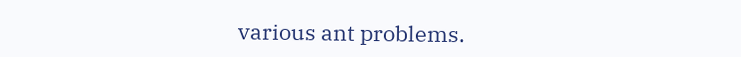various ant problems.